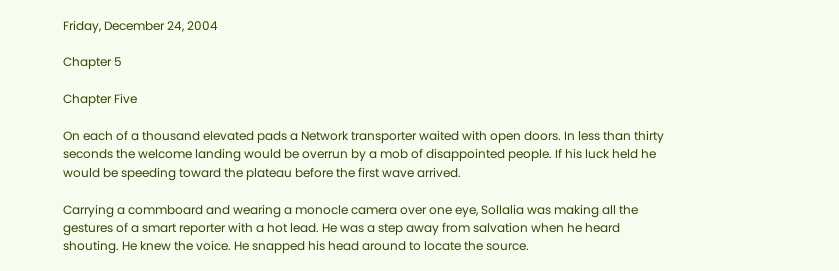Friday, December 24, 2004

Chapter 5

Chapter Five

On each of a thousand elevated pads a Network transporter waited with open doors. In less than thirty seconds the welcome landing would be overrun by a mob of disappointed people. If his luck held he would be speeding toward the plateau before the first wave arrived.

Carrying a commboard and wearing a monocle camera over one eye, Sollalia was making all the gestures of a smart reporter with a hot lead. He was a step away from salvation when he heard shouting. He knew the voice. He snapped his head around to locate the source.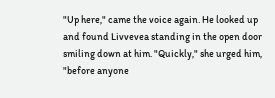"Up here," came the voice again. He looked up and found Livvevea standing in the open door smiling down at him. "Quickly," she urged him, "before anyone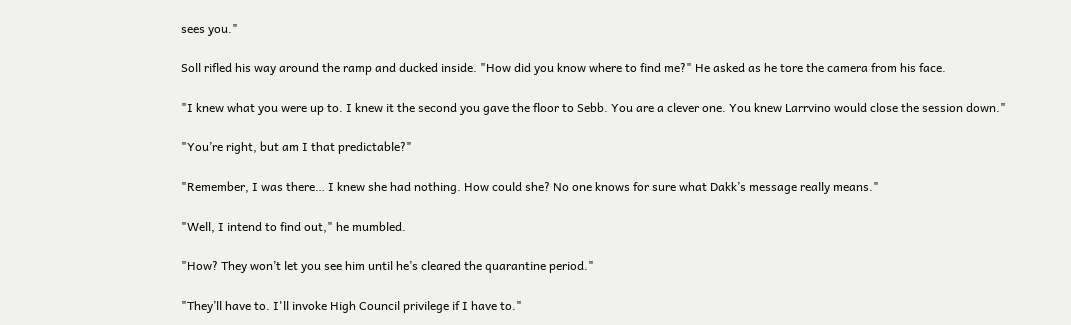sees you."

Soll rifled his way around the ramp and ducked inside. "How did you know where to find me?" He asked as he tore the camera from his face.

"I knew what you were up to. I knew it the second you gave the floor to Sebb. You are a clever one. You knew Larrvino would close the session down."

"You’re right, but am I that predictable?"

"Remember, I was there… I knew she had nothing. How could she? No one knows for sure what Dakk’s message really means."

"Well, I intend to find out," he mumbled.

"How? They won’t let you see him until he’s cleared the quarantine period."

"They’ll have to. I'll invoke High Council privilege if I have to."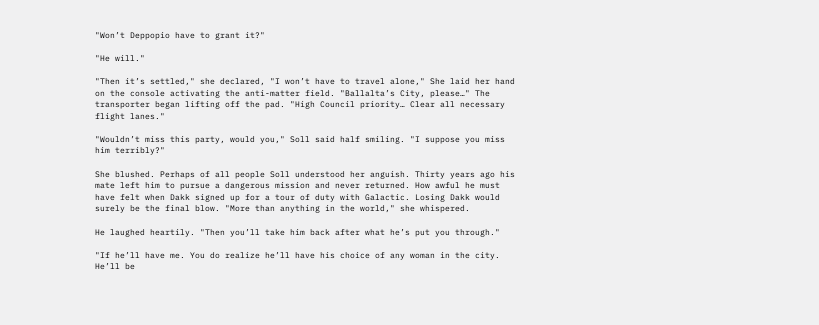"Won’t Deppopio have to grant it?"

"He will."

"Then it’s settled," she declared, "I won’t have to travel alone," She laid her hand on the console activating the anti-matter field. "Ballalta’s City, please…" The transporter began lifting off the pad. "High Council priority… Clear all necessary flight lanes."

"Wouldn’t miss this party, would you," Soll said half smiling. "I suppose you miss him terribly?"

She blushed. Perhaps of all people Soll understood her anguish. Thirty years ago his mate left him to pursue a dangerous mission and never returned. How awful he must have felt when Dakk signed up for a tour of duty with Galactic. Losing Dakk would surely be the final blow. "More than anything in the world," she whispered.

He laughed heartily. "Then you’ll take him back after what he’s put you through."

"If he’ll have me. You do realize he’ll have his choice of any woman in the city. He’ll be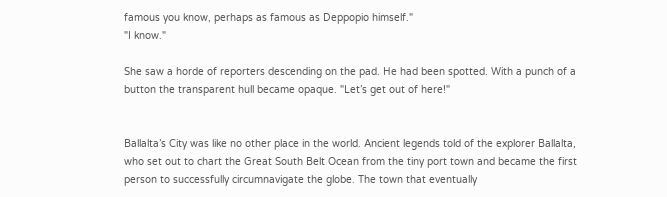famous you know, perhaps as famous as Deppopio himself."
"I know."

She saw a horde of reporters descending on the pad. He had been spotted. With a punch of a button the transparent hull became opaque. "Let’s get out of here!"


Ballalta’s City was like no other place in the world. Ancient legends told of the explorer Ballalta, who set out to chart the Great South Belt Ocean from the tiny port town and became the first person to successfully circumnavigate the globe. The town that eventually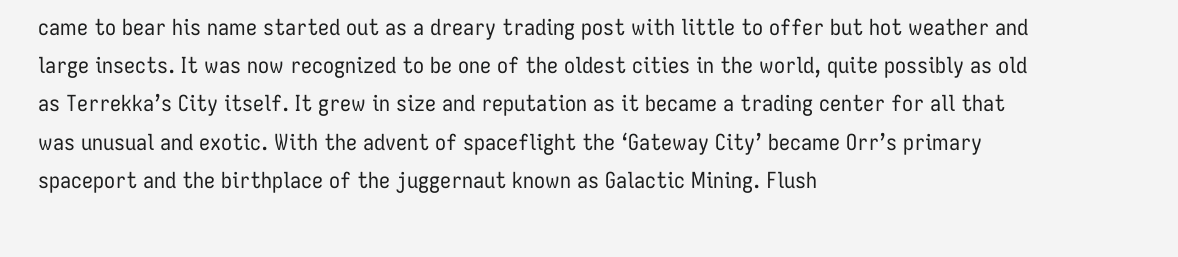came to bear his name started out as a dreary trading post with little to offer but hot weather and large insects. It was now recognized to be one of the oldest cities in the world, quite possibly as old as Terrekka’s City itself. It grew in size and reputation as it became a trading center for all that was unusual and exotic. With the advent of spaceflight the ‘Gateway City’ became Orr’s primary spaceport and the birthplace of the juggernaut known as Galactic Mining. Flush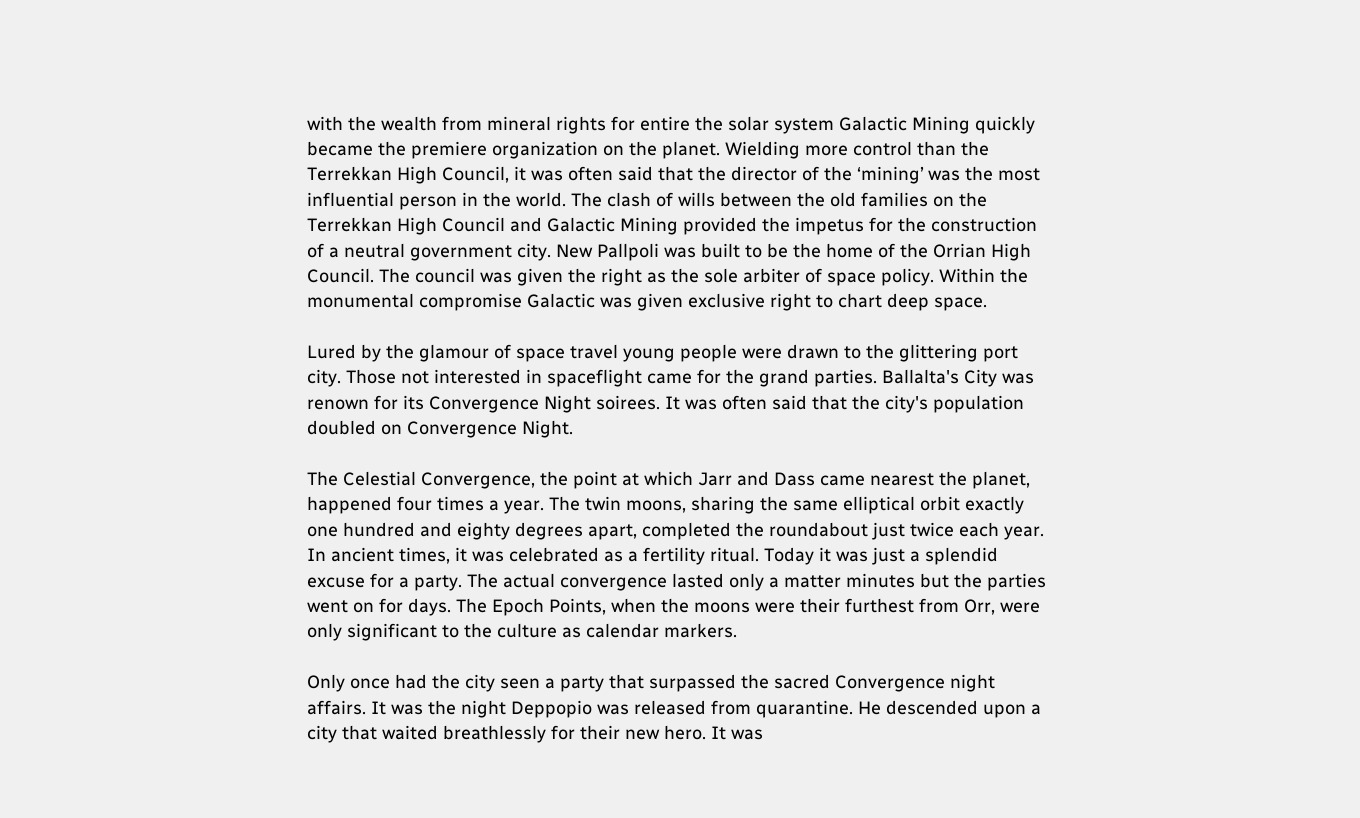with the wealth from mineral rights for entire the solar system Galactic Mining quickly became the premiere organization on the planet. Wielding more control than the Terrekkan High Council, it was often said that the director of the ‘mining’ was the most influential person in the world. The clash of wills between the old families on the Terrekkan High Council and Galactic Mining provided the impetus for the construction of a neutral government city. New Pallpoli was built to be the home of the Orrian High Council. The council was given the right as the sole arbiter of space policy. Within the monumental compromise Galactic was given exclusive right to chart deep space.

Lured by the glamour of space travel young people were drawn to the glittering port city. Those not interested in spaceflight came for the grand parties. Ballalta's City was renown for its Convergence Night soirees. It was often said that the city's population doubled on Convergence Night.

The Celestial Convergence, the point at which Jarr and Dass came nearest the planet, happened four times a year. The twin moons, sharing the same elliptical orbit exactly one hundred and eighty degrees apart, completed the roundabout just twice each year.   In ancient times, it was celebrated as a fertility ritual. Today it was just a splendid excuse for a party. The actual convergence lasted only a matter minutes but the parties went on for days. The Epoch Points, when the moons were their furthest from Orr, were only significant to the culture as calendar markers.

Only once had the city seen a party that surpassed the sacred Convergence night affairs. It was the night Deppopio was released from quarantine. He descended upon a city that waited breathlessly for their new hero. It was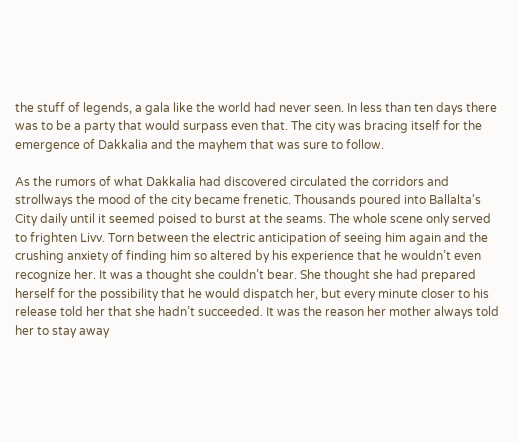the stuff of legends, a gala like the world had never seen. In less than ten days there was to be a party that would surpass even that. The city was bracing itself for the emergence of Dakkalia and the mayhem that was sure to follow.

As the rumors of what Dakkalia had discovered circulated the corridors and strollways the mood of the city became frenetic. Thousands poured into Ballalta's City daily until it seemed poised to burst at the seams. The whole scene only served to frighten Livv. Torn between the electric anticipation of seeing him again and the crushing anxiety of finding him so altered by his experience that he wouldn’t even recognize her. It was a thought she couldn’t bear. She thought she had prepared herself for the possibility that he would dispatch her, but every minute closer to his release told her that she hadn’t succeeded. It was the reason her mother always told her to stay away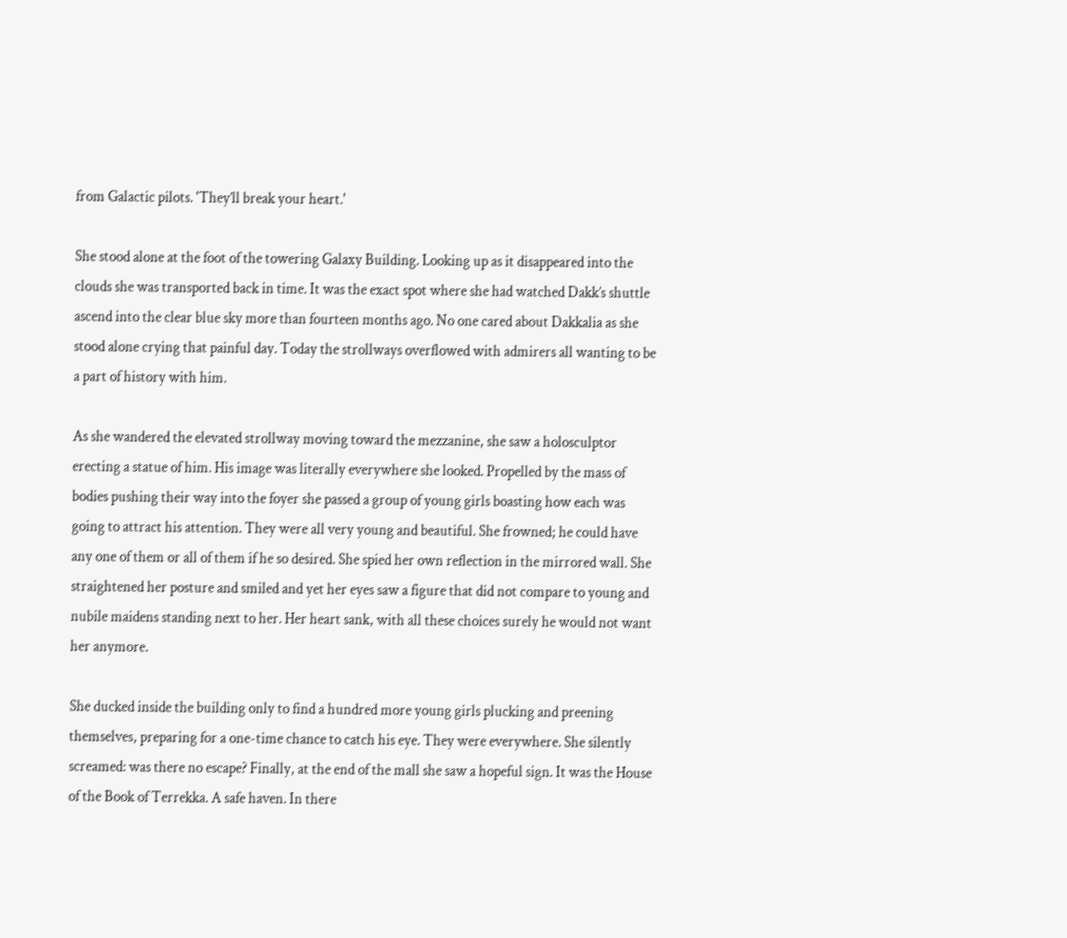from Galactic pilots. 'They’ll break your heart.'

She stood alone at the foot of the towering Galaxy Building. Looking up as it disappeared into the clouds she was transported back in time. It was the exact spot where she had watched Dakk’s shuttle ascend into the clear blue sky more than fourteen months ago. No one cared about Dakkalia as she stood alone crying that painful day. Today the strollways overflowed with admirers all wanting to be a part of history with him.

As she wandered the elevated strollway moving toward the mezzanine, she saw a holosculptor erecting a statue of him. His image was literally everywhere she looked. Propelled by the mass of bodies pushing their way into the foyer she passed a group of young girls boasting how each was going to attract his attention. They were all very young and beautiful. She frowned; he could have any one of them or all of them if he so desired. She spied her own reflection in the mirrored wall. She straightened her posture and smiled and yet her eyes saw a figure that did not compare to young and nubile maidens standing next to her. Her heart sank, with all these choices surely he would not want her anymore.

She ducked inside the building only to find a hundred more young girls plucking and preening themselves, preparing for a one-time chance to catch his eye. They were everywhere. She silently screamed: was there no escape? Finally, at the end of the mall she saw a hopeful sign. It was the House of the Book of Terrekka. A safe haven. In there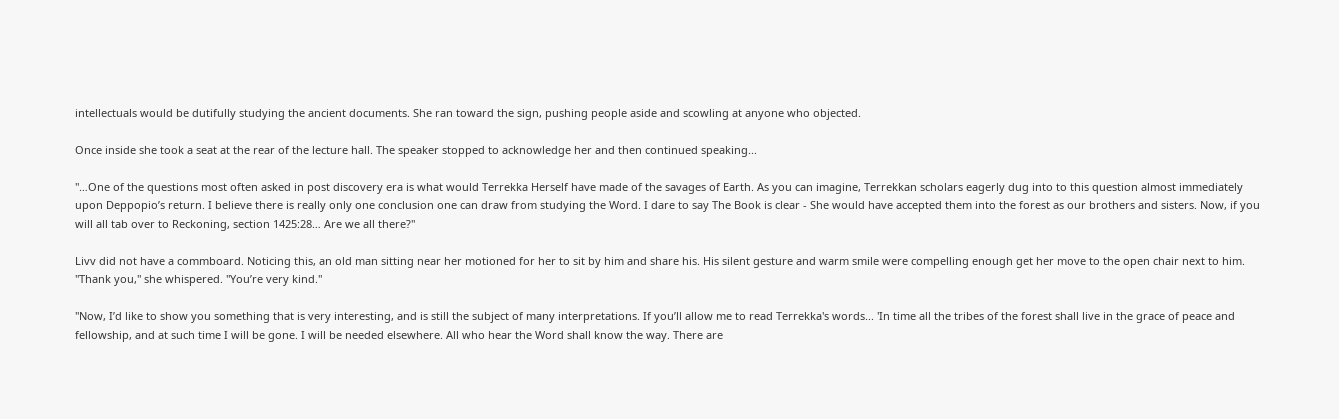intellectuals would be dutifully studying the ancient documents. She ran toward the sign, pushing people aside and scowling at anyone who objected.

Once inside she took a seat at the rear of the lecture hall. The speaker stopped to acknowledge her and then continued speaking...

"…One of the questions most often asked in post discovery era is what would Terrekka Herself have made of the savages of Earth. As you can imagine, Terrekkan scholars eagerly dug into to this question almost immediately upon Deppopio’s return. I believe there is really only one conclusion one can draw from studying the Word. I dare to say The Book is clear - She would have accepted them into the forest as our brothers and sisters. Now, if you will all tab over to Reckoning, section 1425:28… Are we all there?"

Livv did not have a commboard. Noticing this, an old man sitting near her motioned for her to sit by him and share his. His silent gesture and warm smile were compelling enough get her move to the open chair next to him. "Thank you," she whispered. "You’re very kind."

"Now, I’d like to show you something that is very interesting, and is still the subject of many interpretations. If you’ll allow me to read Terrekka's words... 'In time all the tribes of the forest shall live in the grace of peace and fellowship, and at such time I will be gone. I will be needed elsewhere. All who hear the Word shall know the way. There are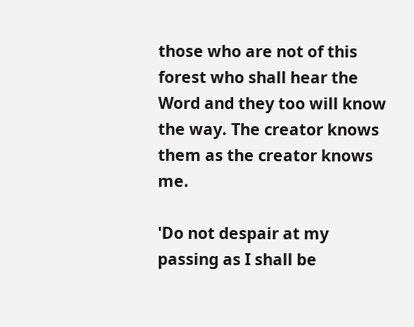those who are not of this forest who shall hear the Word and they too will know the way. The creator knows them as the creator knows me.

'Do not despair at my passing as I shall be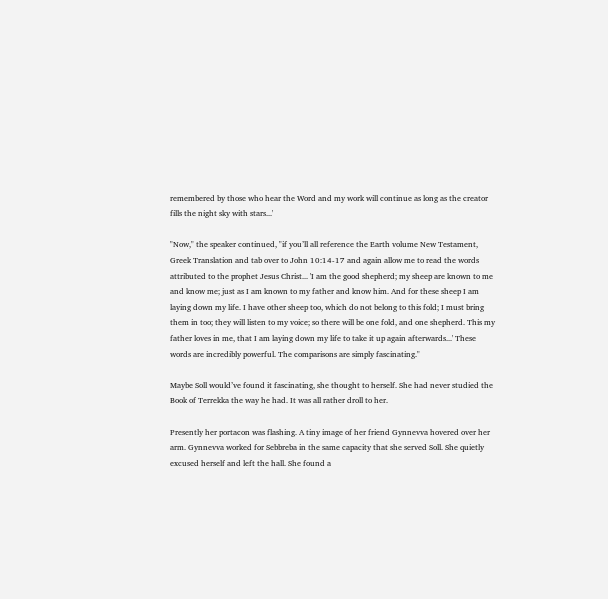remembered by those who hear the Word and my work will continue as long as the creator fills the night sky with stars...'

"Now," the speaker continued, "if you’ll all reference the Earth volume New Testament, Greek Translation and tab over to John 10:14-17 and again allow me to read the words attributed to the prophet Jesus Christ... 'I am the good shepherd; my sheep are known to me and know me; just as I am known to my father and know him. And for these sheep I am laying down my life. I have other sheep too, which do not belong to this fold; I must bring them in too; they will listen to my voice; so there will be one fold, and one shepherd. This my father loves in me, that I am laying down my life to take it up again afterwards...' These words are incredibly powerful. The comparisons are simply fascinating."

Maybe Soll would’ve found it fascinating, she thought to herself. She had never studied the Book of Terrekka the way he had. It was all rather droll to her.

Presently her portacon was flashing. A tiny image of her friend Gynnevva hovered over her arm. Gynnevva worked for Sebbreba in the same capacity that she served Soll. She quietly excused herself and left the hall. She found a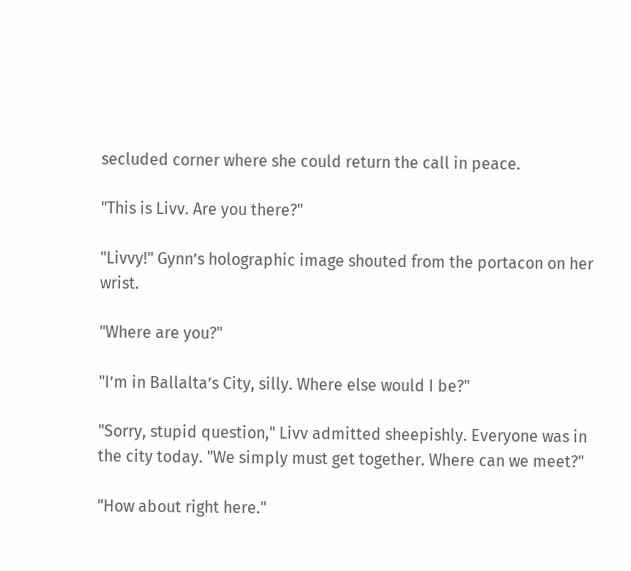secluded corner where she could return the call in peace.

"This is Livv. Are you there?"

"Livvy!" Gynn’s holographic image shouted from the portacon on her wrist.

"Where are you?"

"I’m in Ballalta’s City, silly. Where else would I be?"

"Sorry, stupid question," Livv admitted sheepishly. Everyone was in the city today. "We simply must get together. Where can we meet?"

"How about right here."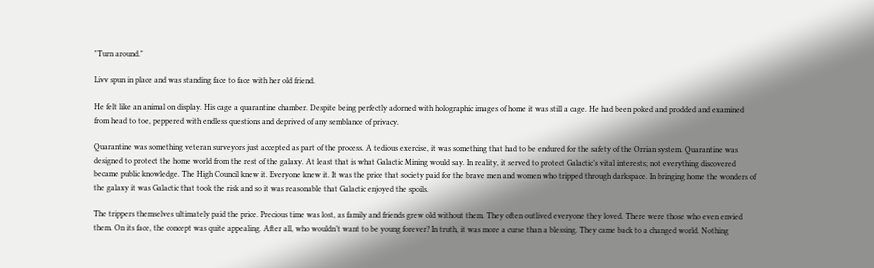"Turn around."

Livv spun in place and was standing face to face with her old friend.

He felt like an animal on display. His cage a quarantine chamber. Despite being perfectly adorned with holographic images of home it was still a cage. He had been poked and prodded and examined from head to toe, peppered with endless questions and deprived of any semblance of privacy.

Quarantine was something veteran surveyors just accepted as part of the process. A tedious exercise, it was something that had to be endured for the safety of the Orrian system. Quarantine was designed to protect the home world from the rest of the galaxy. At least that is what Galactic Mining would say. In reality, it served to protect Galactic’s vital interests; not everything discovered became public knowledge. The High Council knew it. Everyone knew it. It was the price that society paid for the brave men and women who tripped through darkspace. In bringing home the wonders of the galaxy it was Galactic that took the risk and so it was reasonable that Galactic enjoyed the spoils.

The trippers themselves ultimately paid the price. Precious time was lost, as family and friends grew old without them. They often outlived everyone they loved. There were those who even envied them. On its face, the concept was quite appealing. After all, who wouldn’t want to be young forever? In truth, it was more a curse than a blessing. They came back to a changed world. Nothing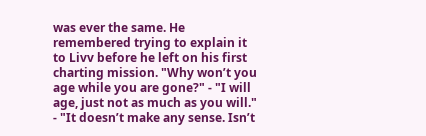was ever the same. He remembered trying to explain it to Livv before he left on his first charting mission. "Why won’t you age while you are gone?" - "I will age, just not as much as you will." - "It doesn’t make any sense. Isn’t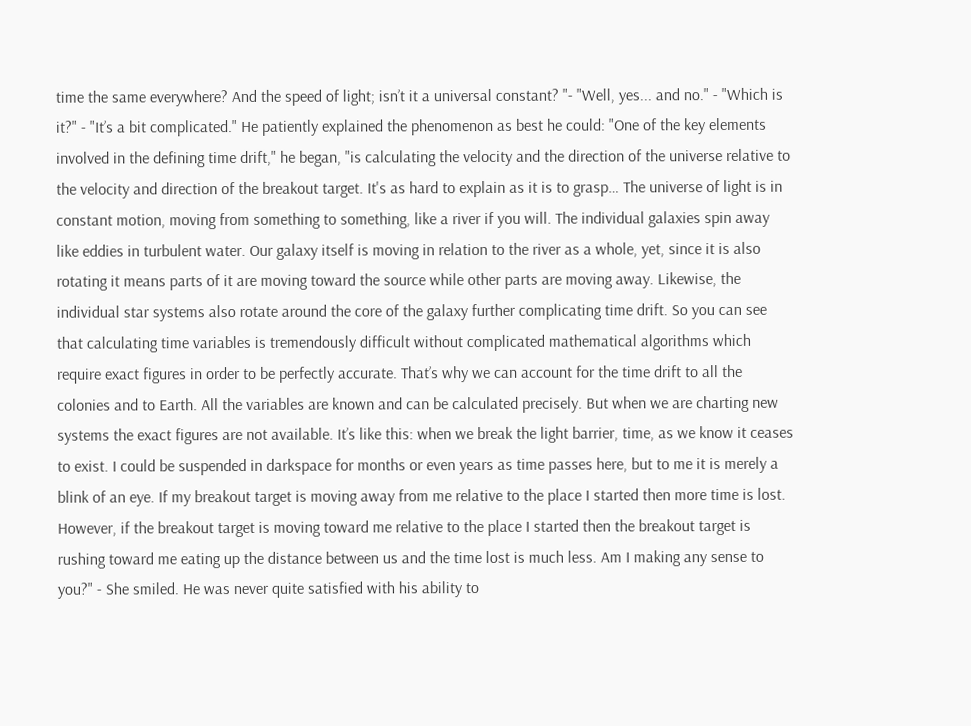time the same everywhere? And the speed of light; isn’t it a universal constant? "- "Well, yes... and no." - "Which is it?" - "It’s a bit complicated." He patiently explained the phenomenon as best he could: "One of the key elements involved in the defining time drift," he began, "is calculating the velocity and the direction of the universe relative to the velocity and direction of the breakout target. It's as hard to explain as it is to grasp… The universe of light is in constant motion, moving from something to something, like a river if you will. The individual galaxies spin away like eddies in turbulent water. Our galaxy itself is moving in relation to the river as a whole, yet, since it is also rotating it means parts of it are moving toward the source while other parts are moving away. Likewise, the individual star systems also rotate around the core of the galaxy further complicating time drift. So you can see that calculating time variables is tremendously difficult without complicated mathematical algorithms which require exact figures in order to be perfectly accurate. That’s why we can account for the time drift to all the colonies and to Earth. All the variables are known and can be calculated precisely. But when we are charting new systems the exact figures are not available. It’s like this: when we break the light barrier, time, as we know it ceases to exist. I could be suspended in darkspace for months or even years as time passes here, but to me it is merely a blink of an eye. If my breakout target is moving away from me relative to the place I started then more time is lost. However, if the breakout target is moving toward me relative to the place I started then the breakout target is rushing toward me eating up the distance between us and the time lost is much less. Am I making any sense to you?" - She smiled. He was never quite satisfied with his ability to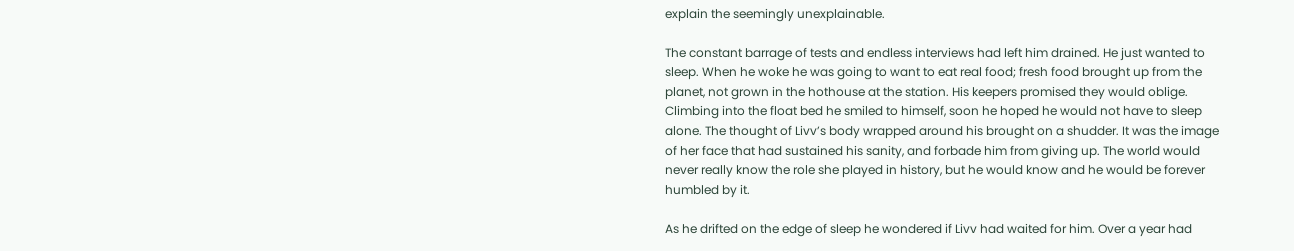explain the seemingly unexplainable.

The constant barrage of tests and endless interviews had left him drained. He just wanted to sleep. When he woke he was going to want to eat real food; fresh food brought up from the planet, not grown in the hothouse at the station. His keepers promised they would oblige. Climbing into the float bed he smiled to himself, soon he hoped he would not have to sleep alone. The thought of Livv’s body wrapped around his brought on a shudder. It was the image of her face that had sustained his sanity, and forbade him from giving up. The world would never really know the role she played in history, but he would know and he would be forever humbled by it.

As he drifted on the edge of sleep he wondered if Livv had waited for him. Over a year had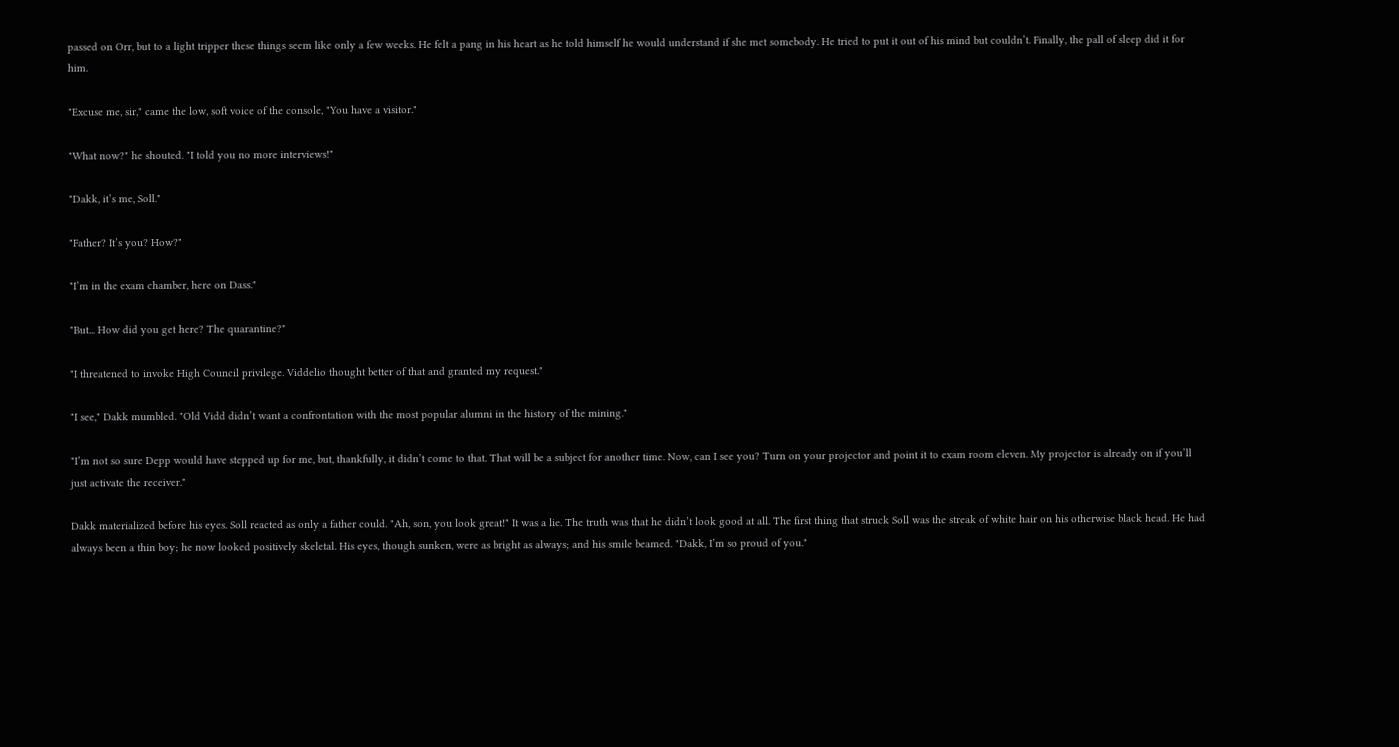passed on Orr, but to a light tripper these things seem like only a few weeks. He felt a pang in his heart as he told himself he would understand if she met somebody. He tried to put it out of his mind but couldn’t. Finally, the pall of sleep did it for him.

"Excuse me, sir," came the low, soft voice of the console, "You have a visitor."

"What now?" he shouted. "I told you no more interviews!"

"Dakk, it’s me, Soll."

"Father? It’s you? How?"

"I’m in the exam chamber, here on Dass."

"But... How did you get here? The quarantine?"

"I threatened to invoke High Council privilege. Viddelio thought better of that and granted my request."

"I see," Dakk mumbled. "Old Vidd didn’t want a confrontation with the most popular alumni in the history of the mining."

"I’m not so sure Depp would have stepped up for me, but, thankfully, it didn’t come to that. That will be a subject for another time. Now, can I see you? Turn on your projector and point it to exam room eleven. My projector is already on if you’ll just activate the receiver."

Dakk materialized before his eyes. Soll reacted as only a father could. "Ah, son, you look great!" It was a lie. The truth was that he didn’t look good at all. The first thing that struck Soll was the streak of white hair on his otherwise black head. He had always been a thin boy; he now looked positively skeletal. His eyes, though sunken, were as bright as always; and his smile beamed. "Dakk, I’m so proud of you."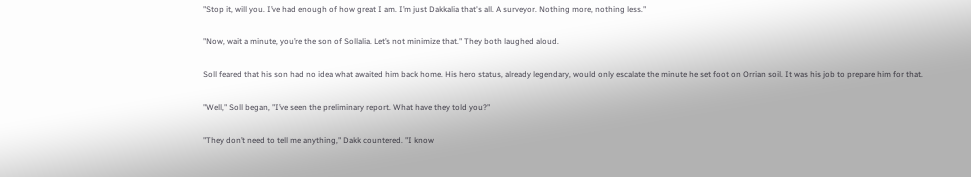"Stop it, will you. I’ve had enough of how great I am. I’m just Dakkalia that's all. A surveyor. Nothing more, nothing less."

"Now, wait a minute, you’re the son of Sollalia. Let’s not minimize that." They both laughed aloud.

Soll feared that his son had no idea what awaited him back home. His hero status, already legendary, would only escalate the minute he set foot on Orrian soil. It was his job to prepare him for that.

"Well," Soll began, "I’ve seen the preliminary report. What have they told you?"

"They don’t need to tell me anything," Dakk countered. "I know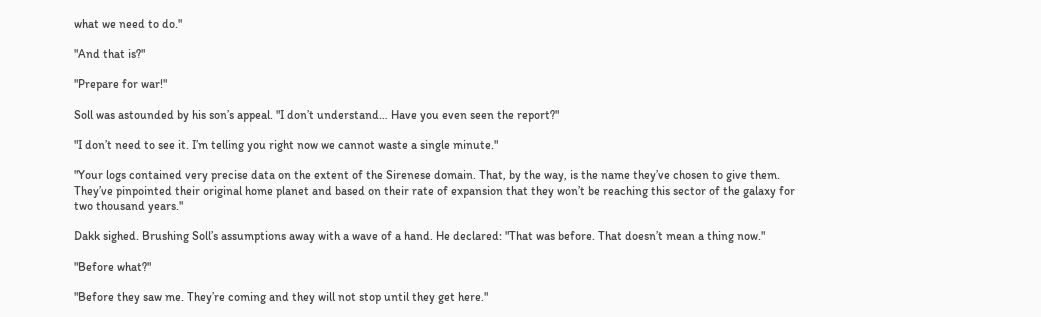what we need to do."

"And that is?"

"Prepare for war!"

Soll was astounded by his son’s appeal. "I don’t understand… Have you even seen the report?"

"I don’t need to see it. I’m telling you right now we cannot waste a single minute."

"Your logs contained very precise data on the extent of the Sirenese domain. That, by the way, is the name they’ve chosen to give them. They’ve pinpointed their original home planet and based on their rate of expansion that they won’t be reaching this sector of the galaxy for two thousand years."

Dakk sighed. Brushing Soll’s assumptions away with a wave of a hand. He declared: "That was before. That doesn’t mean a thing now."

"Before what?"

"Before they saw me. They’re coming and they will not stop until they get here."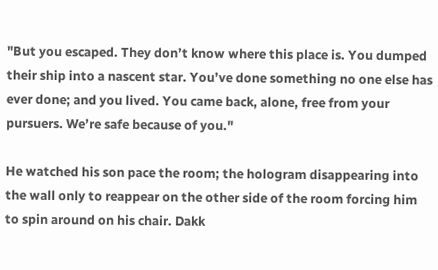"But you escaped. They don’t know where this place is. You dumped their ship into a nascent star. You’ve done something no one else has ever done; and you lived. You came back, alone, free from your pursuers. We’re safe because of you."

He watched his son pace the room; the hologram disappearing into the wall only to reappear on the other side of the room forcing him to spin around on his chair. Dakk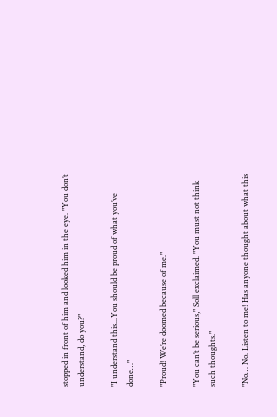stopped in front of him and looked him in the eye. "You don’t understand, do you?"

"I understand this...You should be proud of what you’ve done…"

"Proud! We’re doomed because of me."

"You can’t be serious," Soll exclaimed. "You must not think such thoughts."

"No… No. Listen to me! Has anyone thought about what this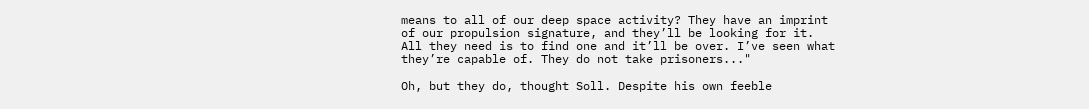means to all of our deep space activity? They have an imprint of our propulsion signature, and they’ll be looking for it. All they need is to find one and it’ll be over. I’ve seen what they’re capable of. They do not take prisoners..."

Oh, but they do, thought Soll. Despite his own feeble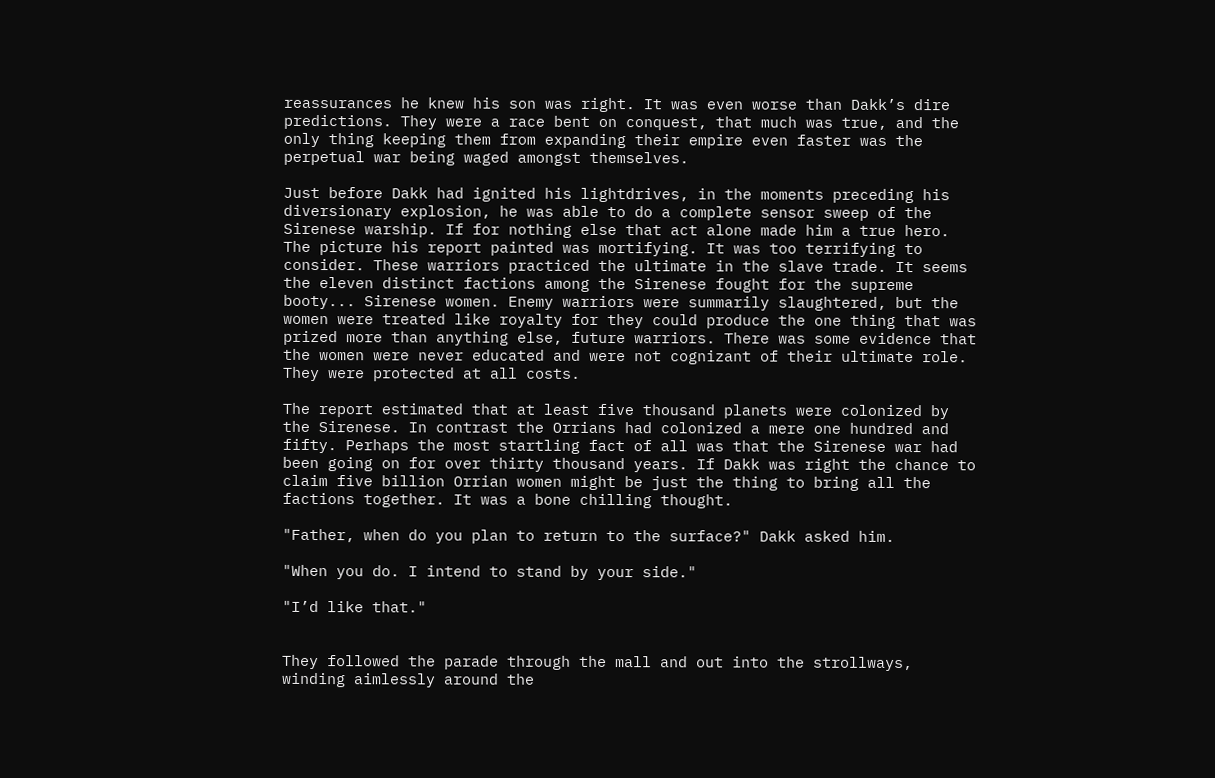reassurances he knew his son was right. It was even worse than Dakk’s dire predictions. They were a race bent on conquest, that much was true, and the only thing keeping them from expanding their empire even faster was the perpetual war being waged amongst themselves.

Just before Dakk had ignited his lightdrives, in the moments preceding his diversionary explosion, he was able to do a complete sensor sweep of the Sirenese warship. If for nothing else that act alone made him a true hero. The picture his report painted was mortifying. It was too terrifying to consider. These warriors practiced the ultimate in the slave trade. It seems the eleven distinct factions among the Sirenese fought for the supreme booty... Sirenese women. Enemy warriors were summarily slaughtered, but the women were treated like royalty for they could produce the one thing that was prized more than anything else, future warriors. There was some evidence that the women were never educated and were not cognizant of their ultimate role. They were protected at all costs.

The report estimated that at least five thousand planets were colonized by the Sirenese. In contrast the Orrians had colonized a mere one hundred and fifty. Perhaps the most startling fact of all was that the Sirenese war had been going on for over thirty thousand years. If Dakk was right the chance to claim five billion Orrian women might be just the thing to bring all the factions together. It was a bone chilling thought.

"Father, when do you plan to return to the surface?" Dakk asked him.

"When you do. I intend to stand by your side."

"I’d like that."


They followed the parade through the mall and out into the strollways, winding aimlessly around the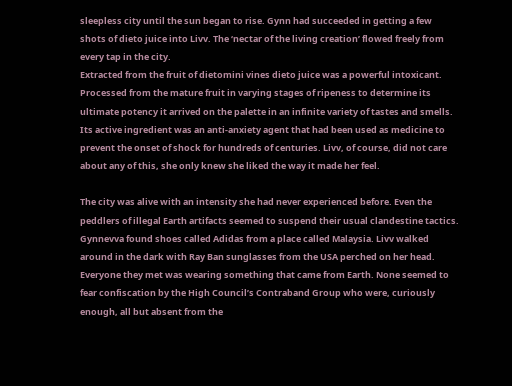sleepless city until the sun began to rise. Gynn had succeeded in getting a few shots of dieto juice into Livv. The ‘nectar of the living creation’ flowed freely from every tap in the city.
Extracted from the fruit of dietomini vines dieto juice was a powerful intoxicant. Processed from the mature fruit in varying stages of ripeness to determine its ultimate potency it arrived on the palette in an infinite variety of tastes and smells. Its active ingredient was an anti-anxiety agent that had been used as medicine to prevent the onset of shock for hundreds of centuries. Livv, of course, did not care about any of this, she only knew she liked the way it made her feel.

The city was alive with an intensity she had never experienced before. Even the peddlers of illegal Earth artifacts seemed to suspend their usual clandestine tactics. Gynnevva found shoes called Adidas from a place called Malaysia. Livv walked around in the dark with Ray Ban sunglasses from the USA perched on her head. Everyone they met was wearing something that came from Earth. None seemed to fear confiscation by the High Council’s Contraband Group who were, curiously enough, all but absent from the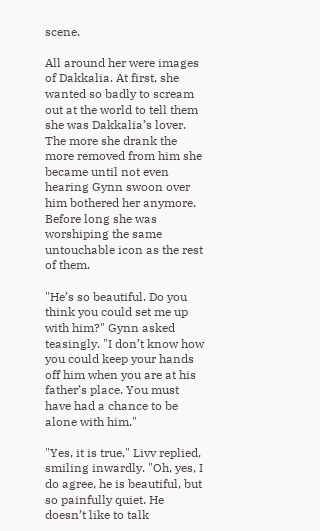scene.

All around her were images of Dakkalia. At first, she wanted so badly to scream out at the world to tell them she was Dakkalia’s lover. The more she drank the more removed from him she became until not even hearing Gynn swoon over him bothered her anymore. Before long she was worshiping the same untouchable icon as the rest of them.

"He’s so beautiful. Do you think you could set me up with him?" Gynn asked teasingly. "I don’t know how you could keep your hands off him when you are at his father’s place. You must have had a chance to be alone with him."

"Yes, it is true," Livv replied, smiling inwardly. "Oh, yes, I do agree, he is beautiful, but so painfully quiet. He doesn’t like to talk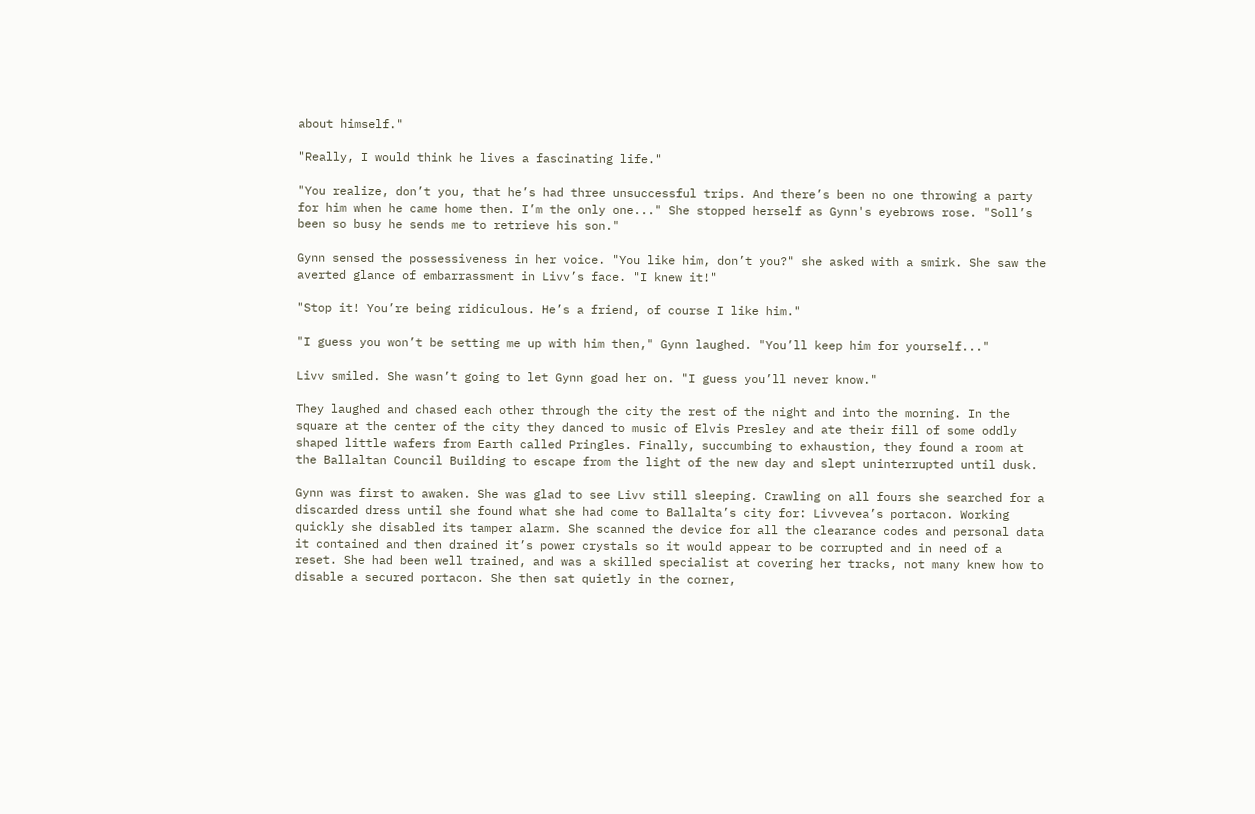about himself."

"Really, I would think he lives a fascinating life."

"You realize, don’t you, that he’s had three unsuccessful trips. And there’s been no one throwing a party for him when he came home then. I’m the only one..." She stopped herself as Gynn's eyebrows rose. "Soll’s been so busy he sends me to retrieve his son."

Gynn sensed the possessiveness in her voice. "You like him, don’t you?" she asked with a smirk. She saw the averted glance of embarrassment in Livv’s face. "I knew it!"

"Stop it! You’re being ridiculous. He’s a friend, of course I like him."

"I guess you won’t be setting me up with him then," Gynn laughed. "You’ll keep him for yourself..."

Livv smiled. She wasn’t going to let Gynn goad her on. "I guess you’ll never know."

They laughed and chased each other through the city the rest of the night and into the morning. In the square at the center of the city they danced to music of Elvis Presley and ate their fill of some oddly shaped little wafers from Earth called Pringles. Finally, succumbing to exhaustion, they found a room at the Ballaltan Council Building to escape from the light of the new day and slept uninterrupted until dusk.

Gynn was first to awaken. She was glad to see Livv still sleeping. Crawling on all fours she searched for a discarded dress until she found what she had come to Ballalta’s city for: Livvevea’s portacon. Working quickly she disabled its tamper alarm. She scanned the device for all the clearance codes and personal data it contained and then drained it’s power crystals so it would appear to be corrupted and in need of a reset. She had been well trained, and was a skilled specialist at covering her tracks, not many knew how to disable a secured portacon. She then sat quietly in the corner,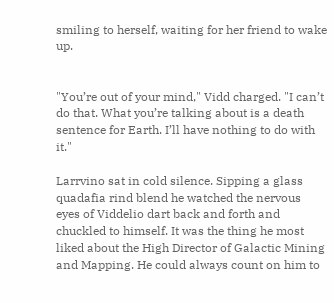smiling to herself, waiting for her friend to wake up.


"You’re out of your mind," Vidd charged. "I can’t do that. What you’re talking about is a death sentence for Earth. I’ll have nothing to do with it."

Larrvino sat in cold silence. Sipping a glass quadafia rind blend he watched the nervous eyes of Viddelio dart back and forth and chuckled to himself. It was the thing he most liked about the High Director of Galactic Mining and Mapping. He could always count on him to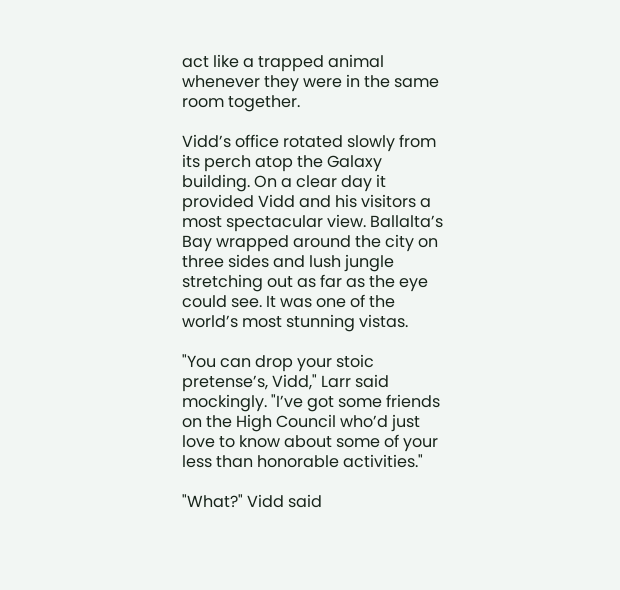act like a trapped animal whenever they were in the same room together.

Vidd’s office rotated slowly from its perch atop the Galaxy building. On a clear day it provided Vidd and his visitors a most spectacular view. Ballalta’s Bay wrapped around the city on three sides and lush jungle stretching out as far as the eye could see. It was one of the world’s most stunning vistas.

"You can drop your stoic pretense’s, Vidd," Larr said mockingly. "I’ve got some friends on the High Council who’d just love to know about some of your less than honorable activities."

"What?" Vidd said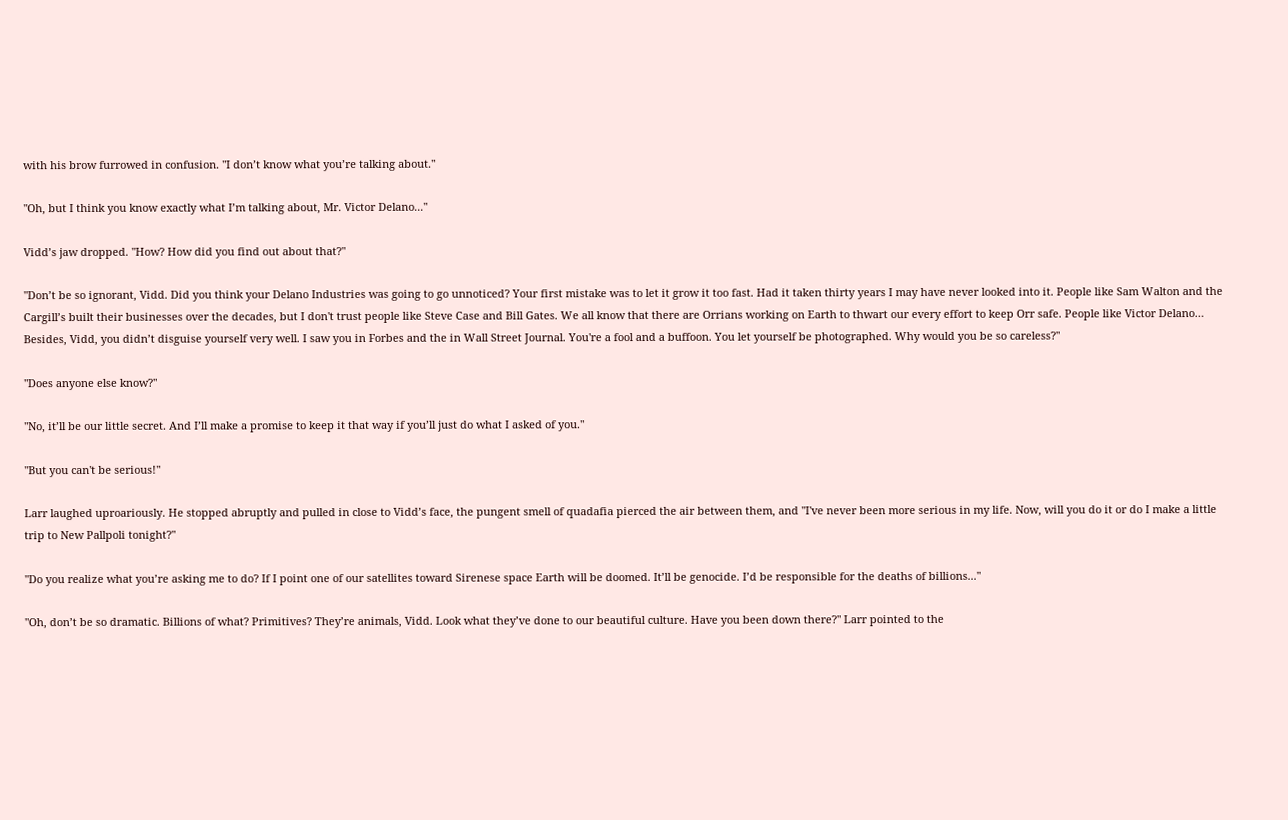with his brow furrowed in confusion. "I don’t know what you’re talking about."

"Oh, but I think you know exactly what I’m talking about, Mr. Victor Delano..."

Vidd’s jaw dropped. "How? How did you find out about that?"

"Don’t be so ignorant, Vidd. Did you think your Delano Industries was going to go unnoticed? Your first mistake was to let it grow it too fast. Had it taken thirty years I may have never looked into it. People like Sam Walton and the Cargill’s built their businesses over the decades, but I don't trust people like Steve Case and Bill Gates. We all know that there are Orrians working on Earth to thwart our every effort to keep Orr safe. People like Victor Delano… Besides, Vidd, you didn’t disguise yourself very well. I saw you in Forbes and the in Wall Street Journal. You're a fool and a buffoon. You let yourself be photographed. Why would you be so careless?"

"Does anyone else know?"

"No, it’ll be our little secret. And I’ll make a promise to keep it that way if you’ll just do what I asked of you."

"But you can't be serious!"

Larr laughed uproariously. He stopped abruptly and pulled in close to Vidd’s face, the pungent smell of quadafia pierced the air between them, and "I've never been more serious in my life. Now, will you do it or do I make a little trip to New Pallpoli tonight?"

"Do you realize what you’re asking me to do? If I point one of our satellites toward Sirenese space Earth will be doomed. It’ll be genocide. I’d be responsible for the deaths of billions..."

"Oh, don’t be so dramatic. Billions of what? Primitives? They’re animals, Vidd. Look what they’ve done to our beautiful culture. Have you been down there?" Larr pointed to the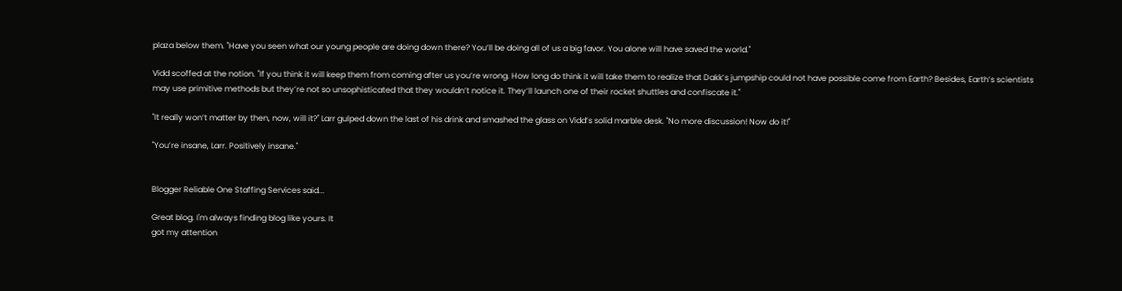plaza below them. "Have you seen what our young people are doing down there? You’ll be doing all of us a big favor. You alone will have saved the world."

Vidd scoffed at the notion. "If you think it will keep them from coming after us you’re wrong. How long do think it will take them to realize that Dakk’s jumpship could not have possible come from Earth? Besides, Earth’s scientists may use primitive methods but they’re not so unsophisticated that they wouldn’t notice it. They’ll launch one of their rocket shuttles and confiscate it."

"It really won’t matter by then, now, will it?" Larr gulped down the last of his drink and smashed the glass on Vidd’s solid marble desk. "No more discussion! Now do it!"

"You’re insane, Larr. Positively insane."


Blogger Reliable One Staffing Services said...

Great blog. I'm always finding blog like yours. It
got my attention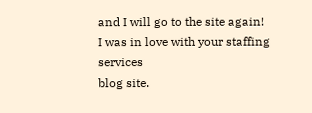and I will go to the site again!
I was in love with your staffing services
blog site.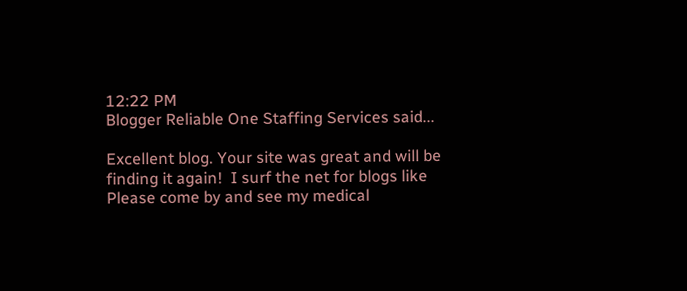12:22 PM
Blogger Reliable One Staffing Services said...

Excellent blog. Your site was great and will be
finding it again!  I surf the net for blogs like
Please come by and see my medical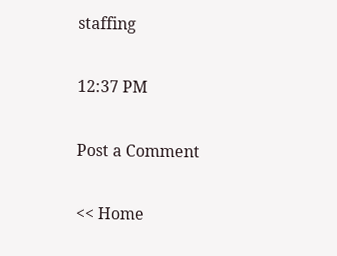staffing

12:37 PM

Post a Comment

<< Home